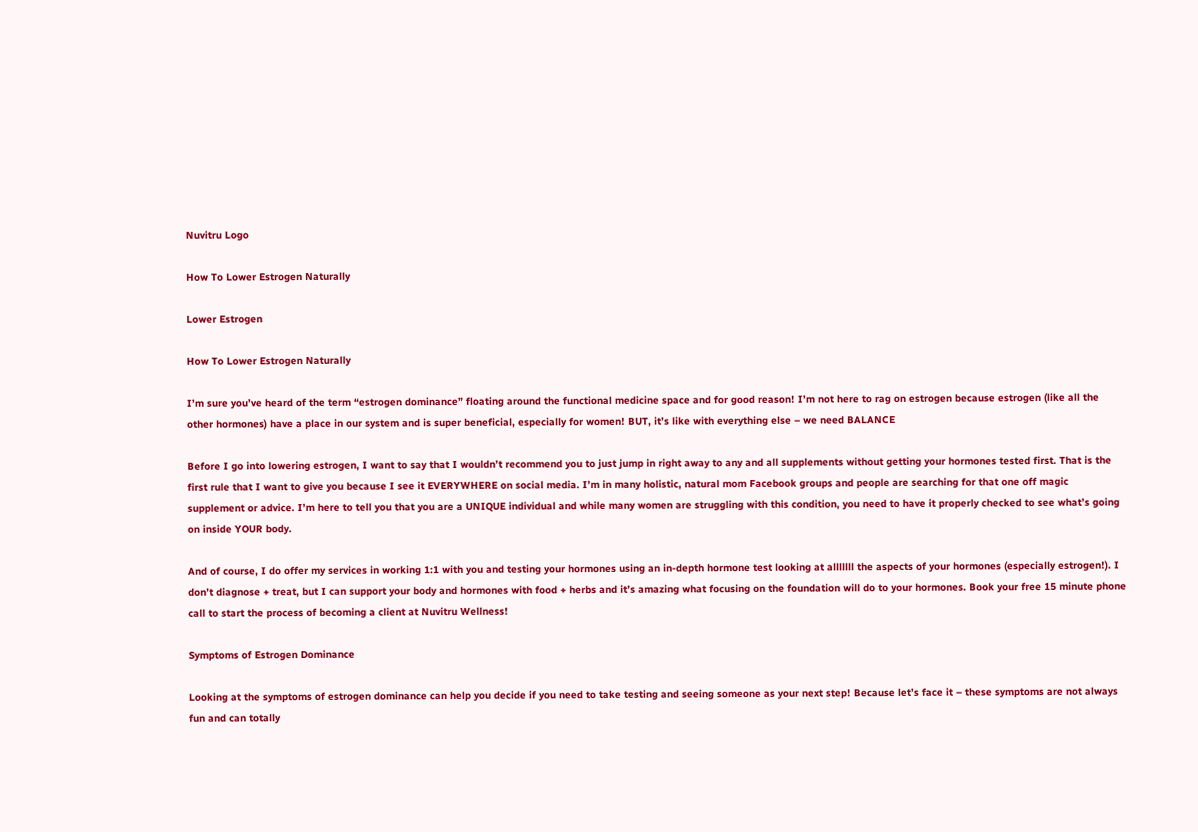Nuvitru Logo

How To Lower Estrogen Naturally

Lower Estrogen

How To Lower Estrogen Naturally

I’m sure you’ve heard of the term “estrogen dominance” floating around the functional medicine space and for good reason! I’m not here to rag on estrogen because estrogen (like all the other hormones) have a place in our system and is super beneficial, especially for women! BUT, it’s like with everything else – we need BALANCE

Before I go into lowering estrogen, I want to say that I wouldn’t recommend you to just jump in right away to any and all supplements without getting your hormones tested first. That is the first rule that I want to give you because I see it EVERYWHERE on social media. I’m in many holistic, natural mom Facebook groups and people are searching for that one off magic supplement or advice. I’m here to tell you that you are a UNIQUE individual and while many women are struggling with this condition, you need to have it properly checked to see what’s going on inside YOUR body.

And of course, I do offer my services in working 1:1 with you and testing your hormones using an in-depth hormone test looking at alllllll the aspects of your hormones (especially estrogen!). I don’t diagnose + treat, but I can support your body and hormones with food + herbs and it’s amazing what focusing on the foundation will do to your hormones. Book your free 15 minute phone call to start the process of becoming a client at Nuvitru Wellness!

Symptoms of Estrogen Dominance

Looking at the symptoms of estrogen dominance can help you decide if you need to take testing and seeing someone as your next step! Because let’s face it – these symptoms are not always fun and can totally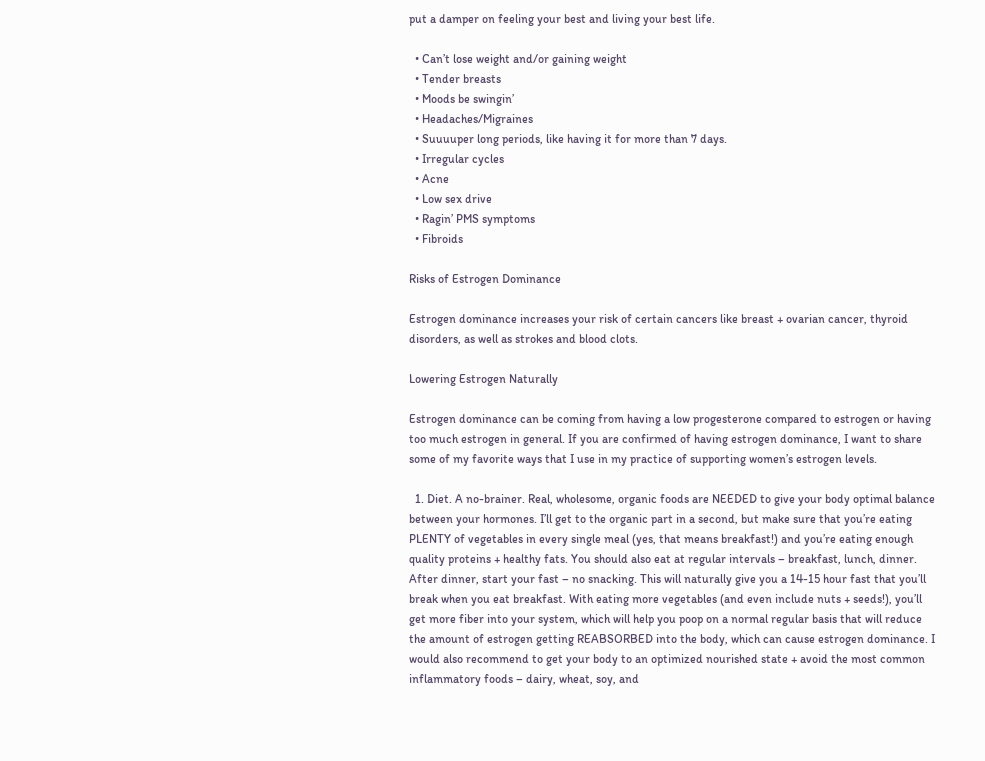put a damper on feeling your best and living your best life.

  • Can’t lose weight and/or gaining weight
  • Tender breasts
  • Moods be swingin’
  • Headaches/Migraines
  • Suuuuper long periods, like having it for more than 7 days.
  • Irregular cycles
  • Acne
  • Low sex drive
  • Ragin’ PMS symptoms
  • Fibroids

Risks of Estrogen Dominance

Estrogen dominance increases your risk of certain cancers like breast + ovarian cancer, thyroid disorders, as well as strokes and blood clots.

Lowering Estrogen Naturally

Estrogen dominance can be coming from having a low progesterone compared to estrogen or having too much estrogen in general. If you are confirmed of having estrogen dominance, I want to share some of my favorite ways that I use in my practice of supporting women’s estrogen levels.

  1. Diet. A no-brainer. Real, wholesome, organic foods are NEEDED to give your body optimal balance between your hormones. I’ll get to the organic part in a second, but make sure that you’re eating PLENTY of vegetables in every single meal (yes, that means breakfast!) and you’re eating enough quality proteins + healthy fats. You should also eat at regular intervals – breakfast, lunch, dinner. After dinner, start your fast – no snacking. This will naturally give you a 14-15 hour fast that you’ll break when you eat breakfast. With eating more vegetables (and even include nuts + seeds!), you’ll get more fiber into your system, which will help you poop on a normal regular basis that will reduce the amount of estrogen getting REABSORBED into the body, which can cause estrogen dominance. I would also recommend to get your body to an optimized nourished state + avoid the most common inflammatory foods – dairy, wheat, soy, and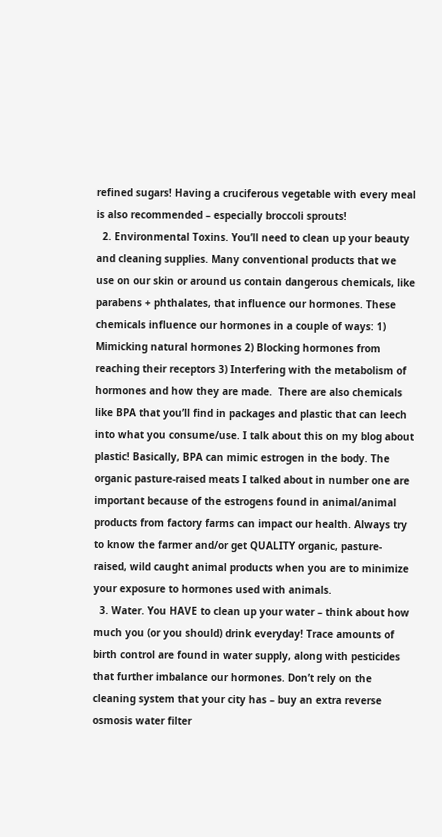refined sugars! Having a cruciferous vegetable with every meal is also recommended – especially broccoli sprouts!
  2. Environmental Toxins. You’ll need to clean up your beauty and cleaning supplies. Many conventional products that we use on our skin or around us contain dangerous chemicals, like parabens + phthalates, that influence our hormones. These chemicals influence our hormones in a couple of ways: 1) Mimicking natural hormones 2) Blocking hormones from reaching their receptors 3) Interfering with the metabolism of hormones and how they are made.  There are also chemicals like BPA that you’ll find in packages and plastic that can leech into what you consume/use. I talk about this on my blog about plastic! Basically, BPA can mimic estrogen in the body. The organic pasture-raised meats I talked about in number one are important because of the estrogens found in animal/animal products from factory farms can impact our health. Always try to know the farmer and/or get QUALITY organic, pasture-raised, wild caught animal products when you are to minimize your exposure to hormones used with animals.
  3. Water. You HAVE to clean up your water – think about how much you (or you should) drink everyday! Trace amounts of birth control are found in water supply, along with pesticides that further imbalance our hormones. Don’t rely on the cleaning system that your city has – buy an extra reverse osmosis water filter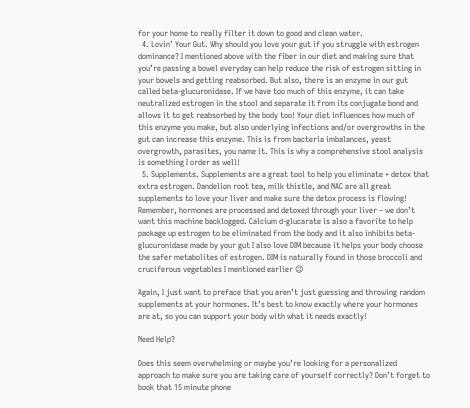for your home to really filter it down to good and clean water.
  4. Lovin’ Your Gut. Why should you love your gut if you struggle with estrogen dominance? I mentioned above with the fiber in our diet and making sure that you’re passing a bowel everyday can help reduce the risk of estrogen sitting in your bowels and getting reabsorbed. But also, there is an enzyme in our gut called beta-glucuronidase. If we have too much of this enzyme, it can take neutralized estrogen in the stool and separate it from its conjugate bond and allows it to get reabsorbed by the body too! Your diet influences how much of this enzyme you make, but also underlying infections and/or overgrowths in the gut can increase this enzyme. This is from bacteria imbalances, yeast overgrowth, parasites, you name it. This is why a comprehensive stool analysis is something I order as well!
  5. Supplements. Supplements are a great tool to help you eliminate + detox that extra estrogen. Dandelion root tea, milk thistle, and NAC are all great supplements to love your liver and make sure the detox process is flowing! Remember, hormones are processed and detoxed through your liver – we don’t want this machine backlogged. Calcium d-glucarate is also a favorite to help package up estrogen to be eliminated from the body and it also inhibits beta-glucuronidase made by your gut I also love DIM because it helps your body choose the safer metabolites of estrogen. DIM is naturally found in those broccoli and cruciferous vegetables I mentioned earlier 😉

Again, I just want to preface that you aren’t just guessing and throwing random supplements at your hormones. It’s best to know exactly where your hormones are at, so you can support your body with what it needs exactly!

Need Help?

Does this seem overwhelming or maybe you’re looking for a personalized approach to make sure you are taking care of yourself correctly? Don’t forget to book that 15 minute phone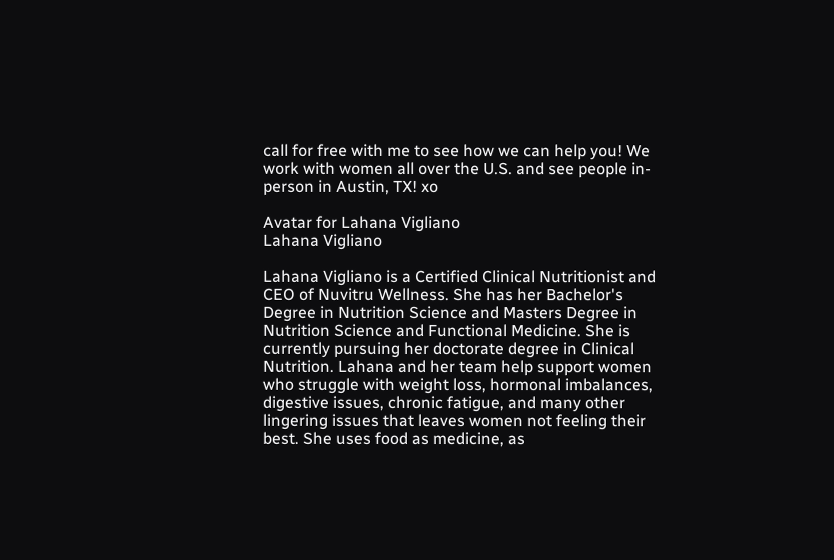call for free with me to see how we can help you! We work with women all over the U.S. and see people in-person in Austin, TX! xo

Avatar for Lahana Vigliano
Lahana Vigliano

Lahana Vigliano is a Certified Clinical Nutritionist and CEO of Nuvitru Wellness. She has her Bachelor's Degree in Nutrition Science and Masters Degree in Nutrition Science and Functional Medicine. She is currently pursuing her doctorate degree in Clinical Nutrition. Lahana and her team help support women who struggle with weight loss, hormonal imbalances, digestive issues, chronic fatigue, and many other lingering issues that leaves women not feeling their best. She uses food as medicine, as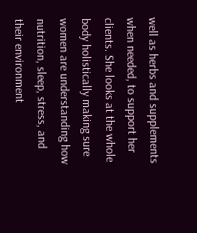well as herbs and supplements when needed, to support her clients. She looks at the whole body holistically making sure women are understanding how nutrition, sleep, stress, and their environment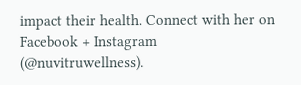impact their health. Connect with her on Facebook + Instagram (@nuvitruwellness).